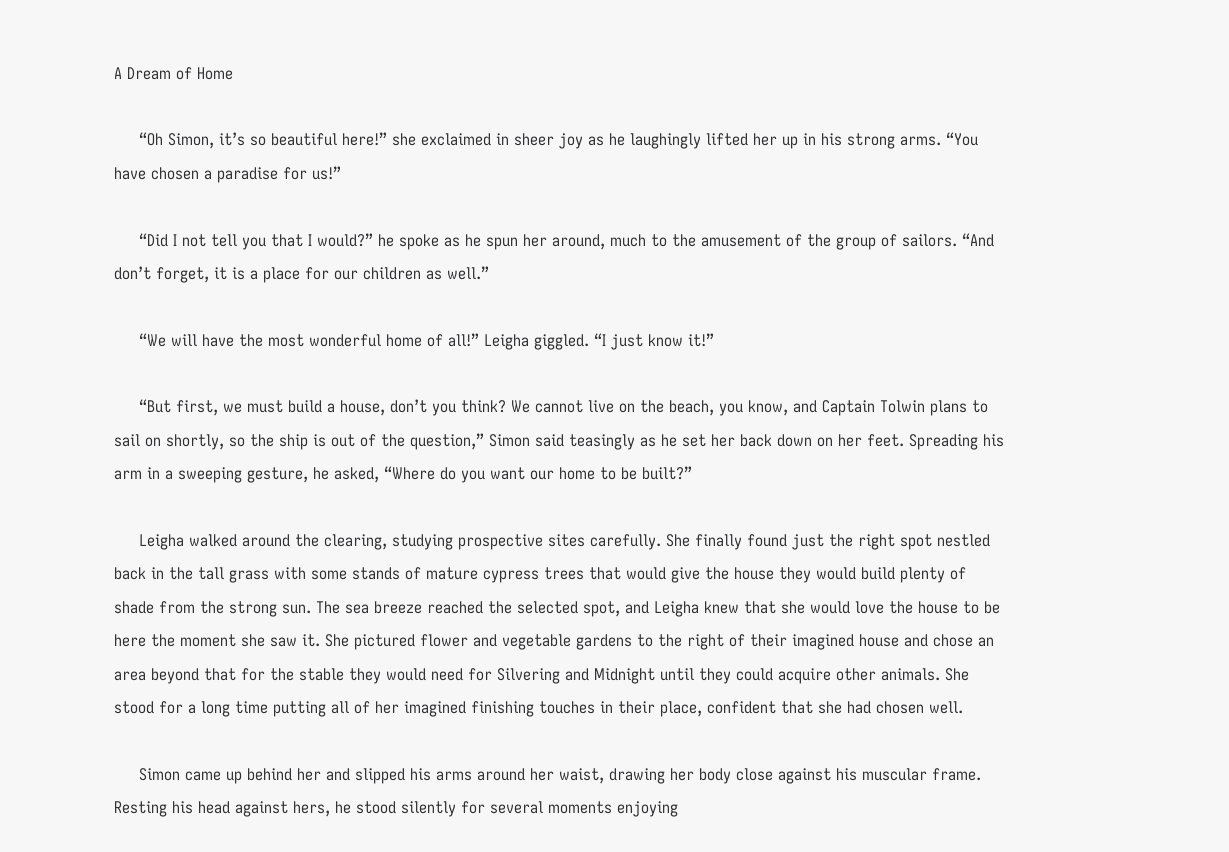A Dream of Home

     “Oh Simon, it’s so beautiful here!” she exclaimed in sheer joy as he laughingly lifted her up in his strong arms. “You have chosen a paradise for us!”

     “Did I not tell you that I would?” he spoke as he spun her around, much to the amusement of the group of sailors. “And don’t forget, it is a place for our children as well.”

     “We will have the most wonderful home of all!” Leigha giggled. “I just know it!”

     “But first, we must build a house, don’t you think? We cannot live on the beach, you know, and Captain Tolwin plans to sail on shortly, so the ship is out of the question,” Simon said teasingly as he set her back down on her feet. Spreading his arm in a sweeping gesture, he asked, “Where do you want our home to be built?”

     Leigha walked around the clearing, studying prospective sites carefully. She finally found just the right spot nestled back in the tall grass with some stands of mature cypress trees that would give the house they would build plenty of shade from the strong sun. The sea breeze reached the selected spot, and Leigha knew that she would love the house to be here the moment she saw it. She pictured flower and vegetable gardens to the right of their imagined house and chose an area beyond that for the stable they would need for Silvering and Midnight until they could acquire other animals. She stood for a long time putting all of her imagined finishing touches in their place, confident that she had chosen well.

     Simon came up behind her and slipped his arms around her waist, drawing her body close against his muscular frame. Resting his head against hers, he stood silently for several moments enjoying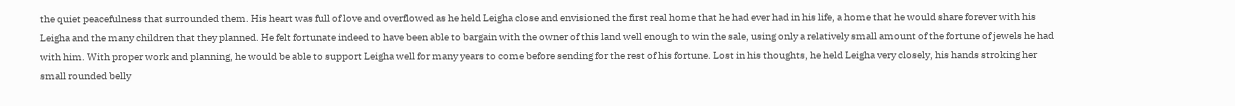the quiet peacefulness that surrounded them. His heart was full of love and overflowed as he held Leigha close and envisioned the first real home that he had ever had in his life, a home that he would share forever with his Leigha and the many children that they planned. He felt fortunate indeed to have been able to bargain with the owner of this land well enough to win the sale, using only a relatively small amount of the fortune of jewels he had with him. With proper work and planning, he would be able to support Leigha well for many years to come before sending for the rest of his fortune. Lost in his thoughts, he held Leigha very closely, his hands stroking her small rounded belly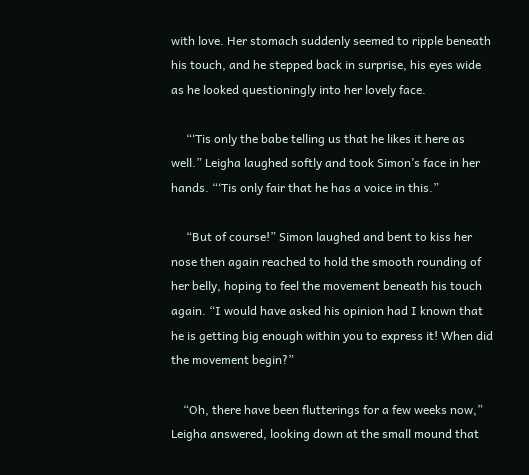with love. Her stomach suddenly seemed to ripple beneath his touch, and he stepped back in surprise, his eyes wide as he looked questioningly into her lovely face.

     “‘Tis only the babe telling us that he likes it here as well.” Leigha laughed softly and took Simon’s face in her hands. “‘Tis only fair that he has a voice in this.”

     “But of course!” Simon laughed and bent to kiss her nose then again reached to hold the smooth rounding of her belly, hoping to feel the movement beneath his touch again. “I would have asked his opinion had I known that he is getting big enough within you to express it! When did the movement begin?”

    “Oh, there have been flutterings for a few weeks now,” Leigha answered, looking down at the small mound that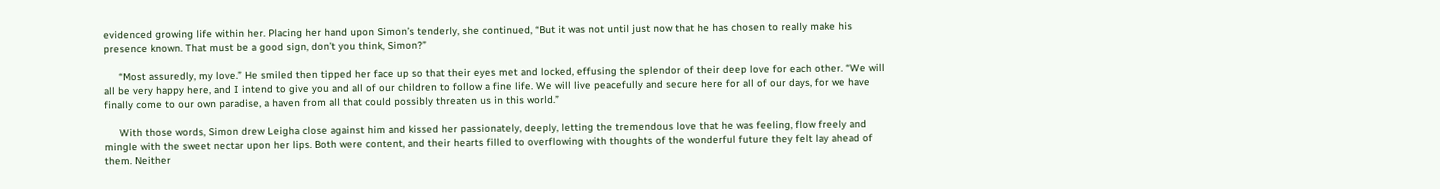evidenced growing life within her. Placing her hand upon Simon’s tenderly, she continued, “But it was not until just now that he has chosen to really make his presence known. That must be a good sign, don’t you think, Simon?”

     “Most assuredly, my love.” He smiled then tipped her face up so that their eyes met and locked, effusing the splendor of their deep love for each other. “We will all be very happy here, and I intend to give you and all of our children to follow a fine life. We will live peacefully and secure here for all of our days, for we have finally come to our own paradise, a haven from all that could possibly threaten us in this world.”

     With those words, Simon drew Leigha close against him and kissed her passionately, deeply, letting the tremendous love that he was feeling, flow freely and mingle with the sweet nectar upon her lips. Both were content, and their hearts filled to overflowing with thoughts of the wonderful future they felt lay ahead of them. Neither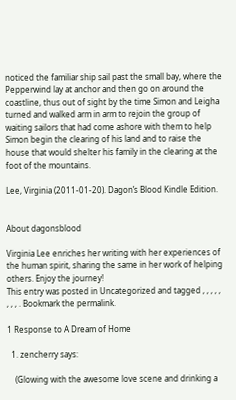noticed the familiar ship sail past the small bay, where the Pepperwind lay at anchor and then go on around the coastline, thus out of sight by the time Simon and Leigha turned and walked arm in arm to rejoin the group of waiting sailors that had come ashore with them to help Simon begin the clearing of his land and to raise the house that would shelter his family in the clearing at the foot of the mountains.

Lee, Virginia (2011-01-20). Dagon’s Blood Kindle Edition.


About dagonsblood

Virginia Lee enriches her writing with her experiences of the human spirit, sharing the same in her work of helping others. Enjoy the journey!
This entry was posted in Uncategorized and tagged , , , , , , , , . Bookmark the permalink.

1 Response to A Dream of Home

  1. zencherry says:

    (Glowing with the awesome love scene and drinking a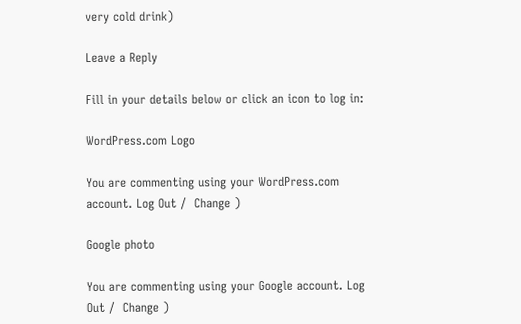very cold drink)

Leave a Reply

Fill in your details below or click an icon to log in:

WordPress.com Logo

You are commenting using your WordPress.com account. Log Out /  Change )

Google photo

You are commenting using your Google account. Log Out /  Change )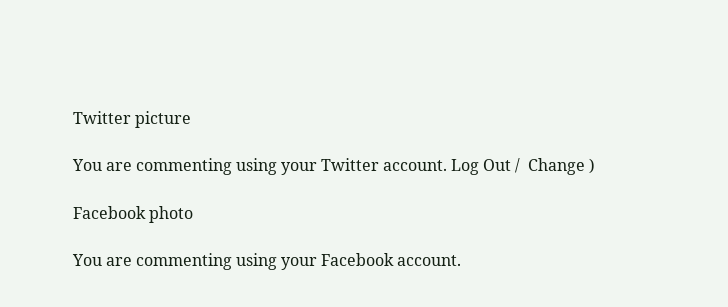Twitter picture

You are commenting using your Twitter account. Log Out /  Change )

Facebook photo

You are commenting using your Facebook account.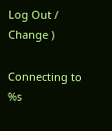Log Out /  Change )

Connecting to %s